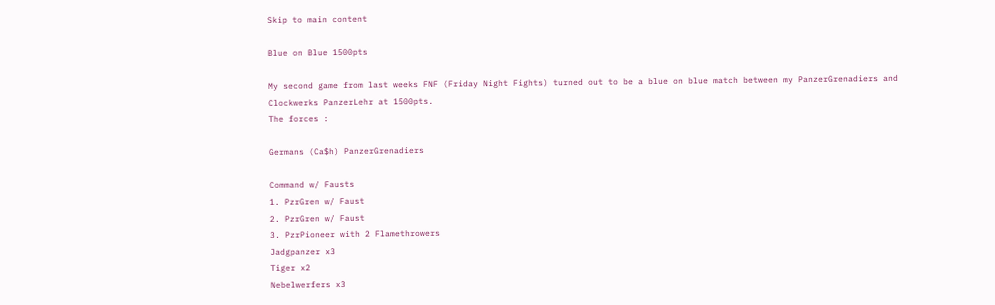Skip to main content

Blue on Blue 1500pts

My second game from last weeks FNF (Friday Night Fights) turned out to be a blue on blue match between my PanzerGrenadiers and Clockwerks PanzerLehr at 1500pts.
The forces :

Germans (Ca$h) PanzerGrenadiers

Command w/ Fausts
1. PzrGren w/ Faust
2. PzrGren w/ Faust
3. PzrPioneer with 2 Flamethrowers
Jadgpanzer x3
Tiger x2
Nebelwerfers x3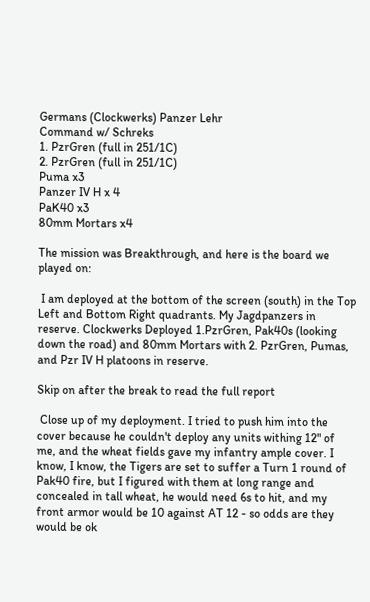Germans (Clockwerks) Panzer Lehr
Command w/ Schreks
1. PzrGren (full in 251/1C)
2. PzrGren (full in 251/1C)
Puma x3
Panzer IV H x 4
PaK40 x3
80mm Mortars x4

The mission was Breakthrough, and here is the board we played on:

 I am deployed at the bottom of the screen (south) in the Top Left and Bottom Right quadrants. My Jagdpanzers in reserve. Clockwerks Deployed 1.PzrGren, Pak40s (looking down the road) and 80mm Mortars with 2. PzrGren, Pumas, and Pzr IV H platoons in reserve.

Skip on after the break to read the full report

 Close up of my deployment. I tried to push him into the cover because he couldn't deploy any units withing 12" of me, and the wheat fields gave my infantry ample cover. I know, I know, the Tigers are set to suffer a Turn 1 round of Pak40 fire, but I figured with them at long range and concealed in tall wheat, he would need 6s to hit, and my front armor would be 10 against AT 12 - so odds are they would be ok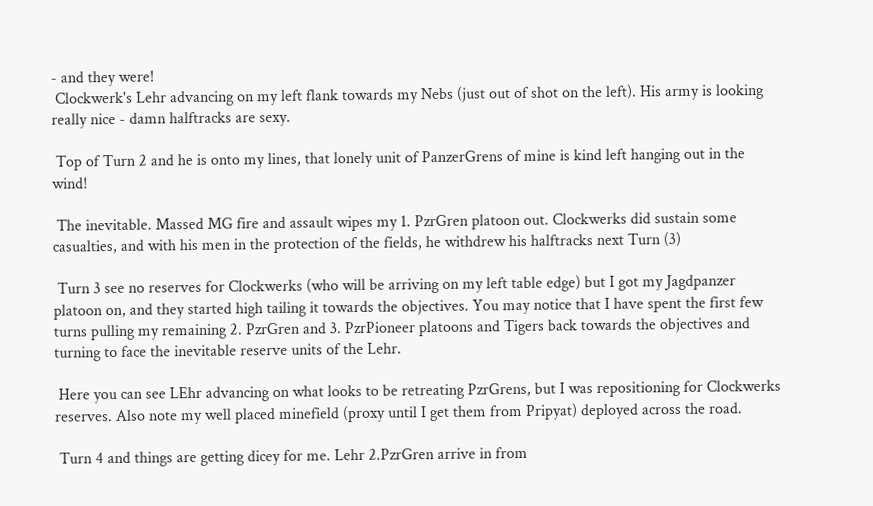- and they were!
 Clockwerk's Lehr advancing on my left flank towards my Nebs (just out of shot on the left). His army is looking really nice - damn halftracks are sexy.

 Top of Turn 2 and he is onto my lines, that lonely unit of PanzerGrens of mine is kind left hanging out in the wind!

 The inevitable. Massed MG fire and assault wipes my 1. PzrGren platoon out. Clockwerks did sustain some casualties, and with his men in the protection of the fields, he withdrew his halftracks next Turn (3)

 Turn 3 see no reserves for Clockwerks (who will be arriving on my left table edge) but I got my Jagdpanzer platoon on, and they started high tailing it towards the objectives. You may notice that I have spent the first few turns pulling my remaining 2. PzrGren and 3. PzrPioneer platoons and Tigers back towards the objectives and turning to face the inevitable reserve units of the Lehr.

 Here you can see LEhr advancing on what looks to be retreating PzrGrens, but I was repositioning for Clockwerks reserves. Also note my well placed minefield (proxy until I get them from Pripyat) deployed across the road.

 Turn 4 and things are getting dicey for me. Lehr 2.PzrGren arrive in from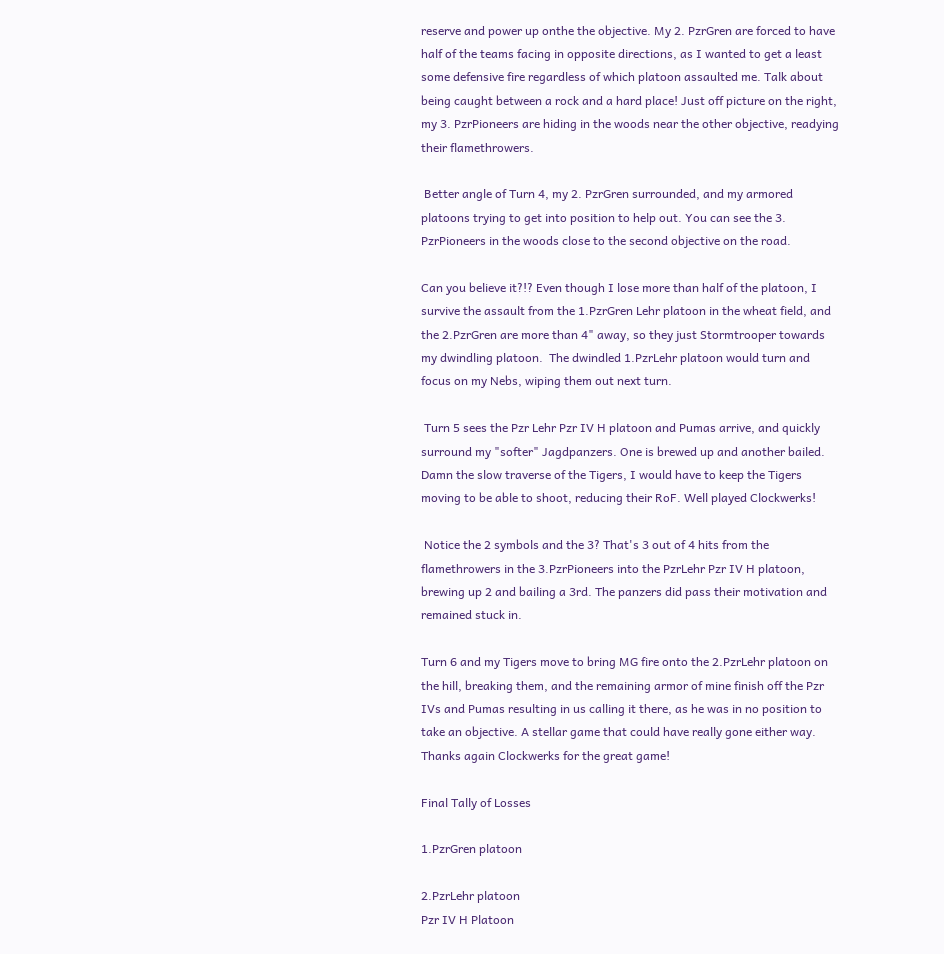reserve and power up onthe the objective. My 2. PzrGren are forced to have half of the teams facing in opposite directions, as I wanted to get a least some defensive fire regardless of which platoon assaulted me. Talk about being caught between a rock and a hard place! Just off picture on the right, my 3. PzrPioneers are hiding in the woods near the other objective, readying their flamethrowers.

 Better angle of Turn 4, my 2. PzrGren surrounded, and my armored platoons trying to get into position to help out. You can see the 3. PzrPioneers in the woods close to the second objective on the road.

Can you believe it?!? Even though I lose more than half of the platoon, I survive the assault from the 1.PzrGren Lehr platoon in the wheat field, and the 2.PzrGren are more than 4" away, so they just Stormtrooper towards my dwindling platoon.  The dwindled 1.PzrLehr platoon would turn and focus on my Nebs, wiping them out next turn.

 Turn 5 sees the Pzr Lehr Pzr IV H platoon and Pumas arrive, and quickly surround my "softer" Jagdpanzers. One is brewed up and another bailed. Damn the slow traverse of the Tigers, I would have to keep the Tigers moving to be able to shoot, reducing their RoF. Well played Clockwerks!

 Notice the 2 symbols and the 3? That's 3 out of 4 hits from the flamethrowers in the 3.PzrPioneers into the PzrLehr Pzr IV H platoon, brewing up 2 and bailing a 3rd. The panzers did pass their motivation and remained stuck in.

Turn 6 and my Tigers move to bring MG fire onto the 2.PzrLehr platoon on the hill, breaking them, and the remaining armor of mine finish off the Pzr IVs and Pumas resulting in us calling it there, as he was in no position to take an objective. A stellar game that could have really gone either way. Thanks again Clockwerks for the great game!

Final Tally of Losses

1.PzrGren platoon

2.PzrLehr platoon
Pzr IV H Platoon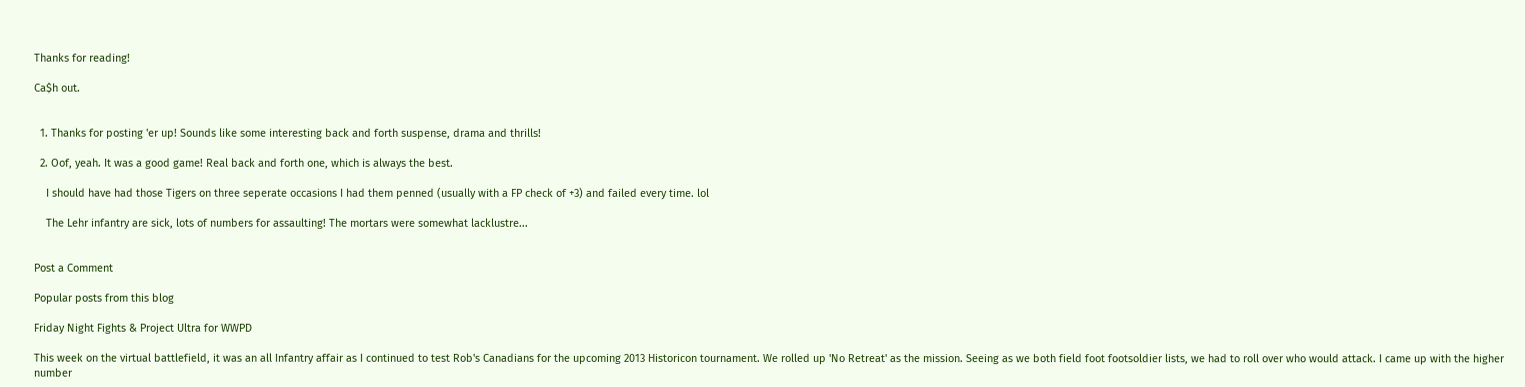Thanks for reading!

Ca$h out.


  1. Thanks for posting 'er up! Sounds like some interesting back and forth suspense, drama and thrills!

  2. Oof, yeah. It was a good game! Real back and forth one, which is always the best.

    I should have had those Tigers on three seperate occasions I had them penned (usually with a FP check of +3) and failed every time. lol

    The Lehr infantry are sick, lots of numbers for assaulting! The mortars were somewhat lacklustre...


Post a Comment

Popular posts from this blog

Friday Night Fights & Project Ultra for WWPD

This week on the virtual battlefield, it was an all Infantry affair as I continued to test Rob's Canadians for the upcoming 2013 Historicon tournament. We rolled up 'No Retreat' as the mission. Seeing as we both field foot footsoldier lists, we had to roll over who would attack. I came up with the higher number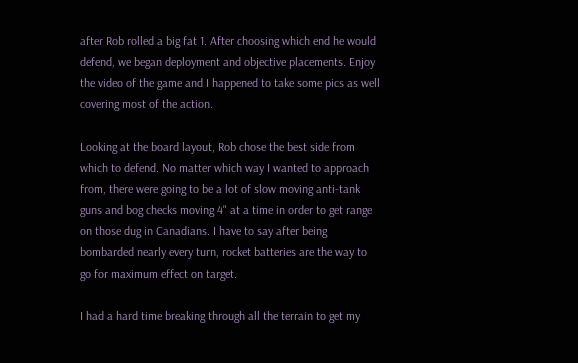after Rob rolled a big fat 1. After choosing which end he would defend, we began deployment and objective placements. Enjoy the video of the game and I happened to take some pics as well covering most of the action.

Looking at the board layout, Rob chose the best side from which to defend. No matter which way I wanted to approach from, there were going to be a lot of slow moving anti-tank guns and bog checks moving 4" at a time in order to get range on those dug in Canadians. I have to say after being bombarded nearly every turn, rocket batteries are the way to go for maximum effect on target.

I had a hard time breaking through all the terrain to get my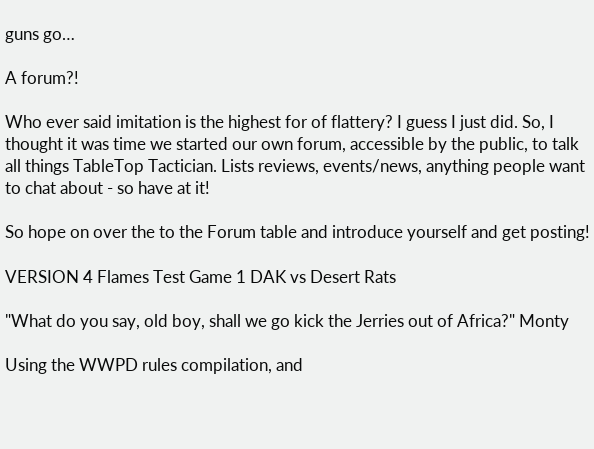guns go…

A forum?!

Who ever said imitation is the highest for of flattery? I guess I just did. So, I thought it was time we started our own forum, accessible by the public, to talk all things TableTop Tactician. Lists reviews, events/news, anything people want to chat about - so have at it!

So hope on over the to the Forum table and introduce yourself and get posting!

VERSION 4 Flames Test Game 1 DAK vs Desert Rats

"What do you say, old boy, shall we go kick the Jerries out of Africa?" Monty

Using the WWPD rules compilation, and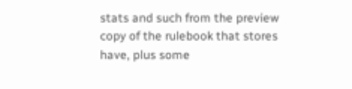stats and such from the preview copy of the rulebook that stores have, plus some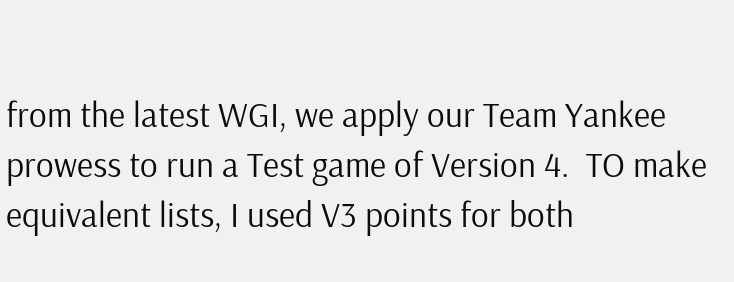from the latest WGI, we apply our Team Yankee prowess to run a Test game of Version 4.  TO make equivalent lists, I used V3 points for both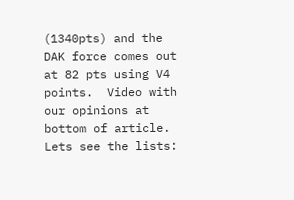(1340pts) and the DAK force comes out at 82 pts using V4 points.  Video with our opinions at bottom of article.   Lets see the lists: